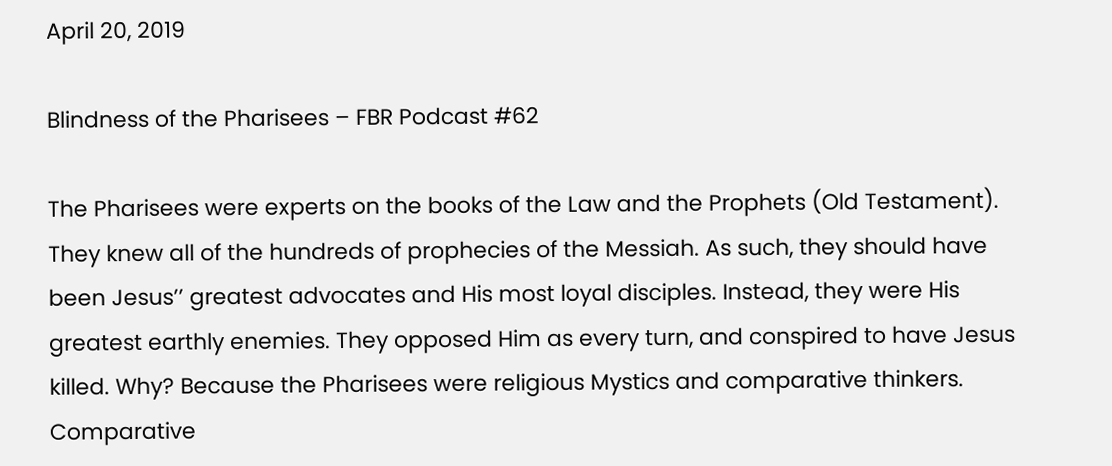April 20, 2019

Blindness of the Pharisees – FBR Podcast #62

The Pharisees were experts on the books of the Law and the Prophets (Old Testament). They knew all of the hundreds of prophecies of the Messiah. As such, they should have been Jesus’’ greatest advocates and His most loyal disciples. Instead, they were His greatest earthly enemies. They opposed Him as every turn, and conspired to have Jesus killed. Why? Because the Pharisees were religious Mystics and comparative thinkers. Comparative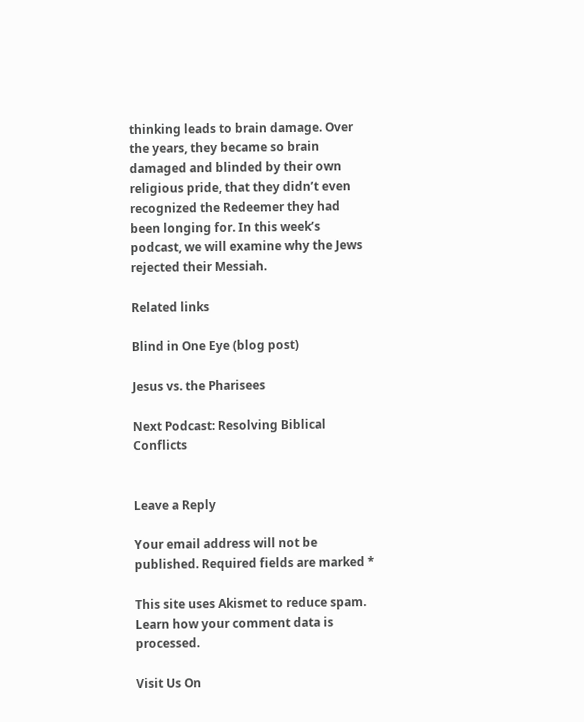thinking leads to brain damage. Over the years, they became so brain damaged and blinded by their own religious pride, that they didn’t even recognized the Redeemer they had been longing for. In this week’s podcast, we will examine why the Jews rejected their Messiah.

Related links

Blind in One Eye (blog post)

Jesus vs. the Pharisees

Next Podcast: Resolving Biblical Conflicts


Leave a Reply

Your email address will not be published. Required fields are marked *

This site uses Akismet to reduce spam. Learn how your comment data is processed.

Visit Us On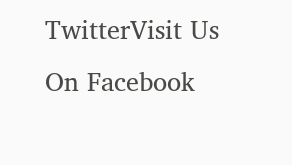TwitterVisit Us On Facebook